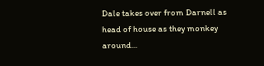Dale takes over from Darnell as head of house as they monkey around...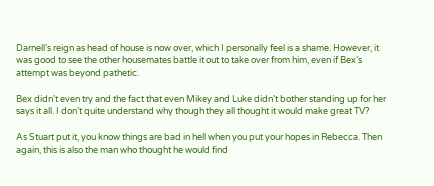Darnell’s reign as head of house is now over, which I personally feel is a shame. However, it was good to see the other housemates battle it out to take over from him, even if Bex’s attempt was beyond pathetic.

Bex didn’t even try and the fact that even Mikey and Luke didn’t bother standing up for her says it all. I don’t quite understand why though they all thought it would make great TV?

As Stuart put it, you know things are bad in hell when you put your hopes in Rebecca. Then again, this is also the man who thought he would find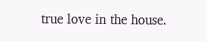true love in the house.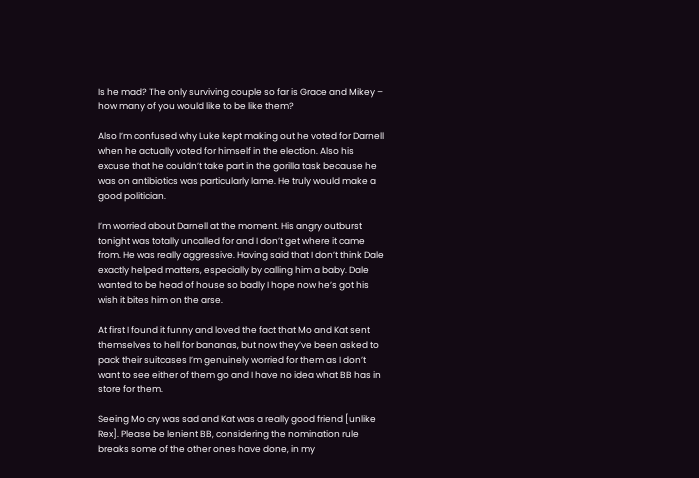Is he mad? The only surviving couple so far is Grace and Mikey – how many of you would like to be like them?

Also I’m confused why Luke kept making out he voted for Darnell when he actually voted for himself in the election. Also his excuse that he couldn’t take part in the gorilla task because he was on antibiotics was particularly lame. He truly would make a good politician.

I’m worried about Darnell at the moment. His angry outburst tonight was totally uncalled for and I don’t get where it came from. He was really aggressive. Having said that I don’t think Dale exactly helped matters, especially by calling him a baby. Dale wanted to be head of house so badly I hope now he’s got his wish it bites him on the arse.

At first I found it funny and loved the fact that Mo and Kat sent themselves to hell for bananas, but now they’ve been asked to pack their suitcases I’m genuinely worried for them as I don’t want to see either of them go and I have no idea what BB has in store for them.

Seeing Mo cry was sad and Kat was a really good friend [unlike Rex]. Please be lenient BB, considering the nomination rule breaks some of the other ones have done, in my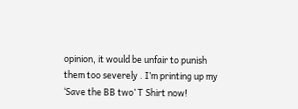opinion, it would be unfair to punish them too severely . I’m printing up my ‘Save the BB two’ T Shirt now!